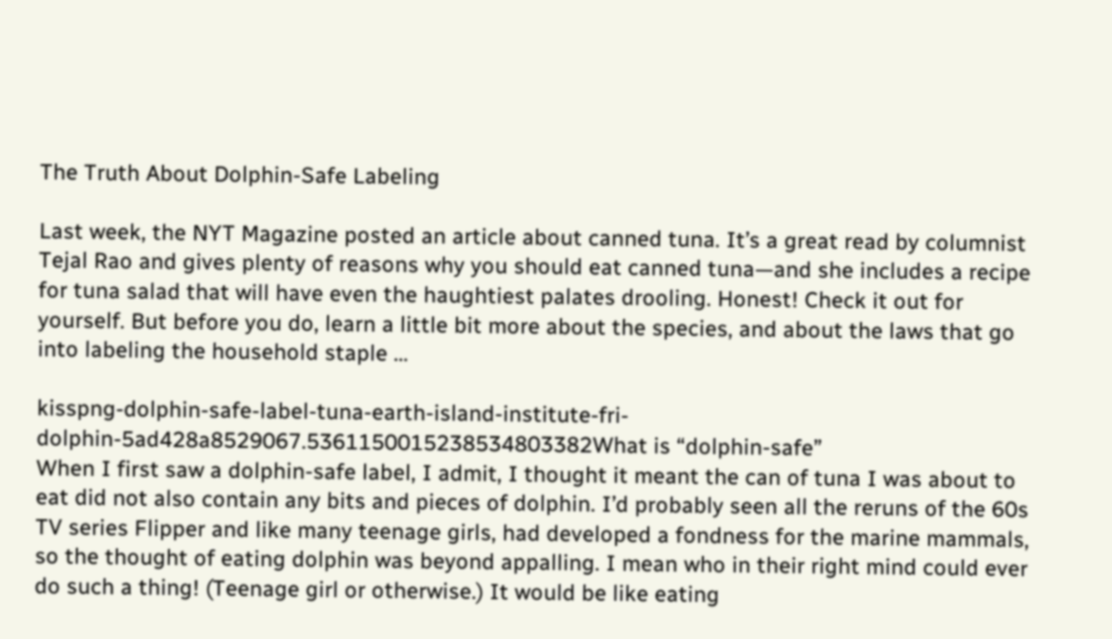The Truth About Dolphin-Safe Labeling

Last week, the NYT Magazine posted an article about canned tuna. It’s a great read by columnist Tejal Rao and gives plenty of reasons why you should eat canned tuna—and she includes a recipe for tuna salad that will have even the haughtiest palates drooling. Honest! Check it out for yourself. But before you do, learn a little bit more about the species, and about the laws that go into labeling the household staple …

kisspng-dolphin-safe-label-tuna-earth-island-institute-fri-dolphin-5ad428a8529067.5361150015238534803382What is “dolphin-safe”
When I first saw a dolphin-safe label, I admit, I thought it meant the can of tuna I was about to eat did not also contain any bits and pieces of dolphin. I’d probably seen all the reruns of the 60s TV series Flipper and like many teenage girls, had developed a fondness for the marine mammals, so the thought of eating dolphin was beyond appalling. I mean who in their right mind could ever do such a thing! (Teenage girl or otherwise.) It would be like eating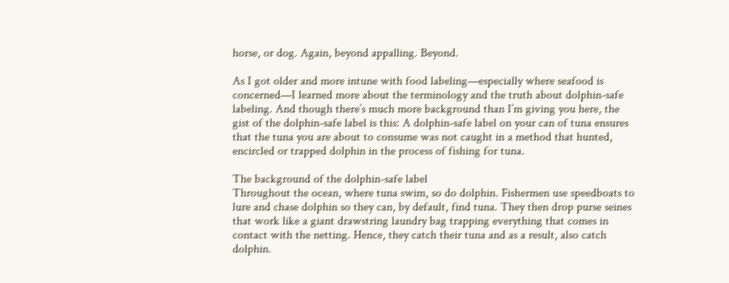horse, or dog. Again, beyond appalling. Beyond.

As I got older and more intune with food labeling—especially where seafood is concerned—I learned more about the terminology and the truth about dolphin-safe labeling. And though there’s much more background than I’m giving you here, the gist of the dolphin-safe label is this: A dolphin-safe label on your can of tuna ensures that the tuna you are about to consume was not caught in a method that hunted, encircled or trapped dolphin in the process of fishing for tuna.

The background of the dolphin-safe label
Throughout the ocean, where tuna swim, so do dolphin. Fishermen use speedboats to lure and chase dolphin so they can, by default, find tuna. They then drop purse seines that work like a giant drawstring laundry bag trapping everything that comes in contact with the netting. Hence, they catch their tuna and as a result, also catch dolphin.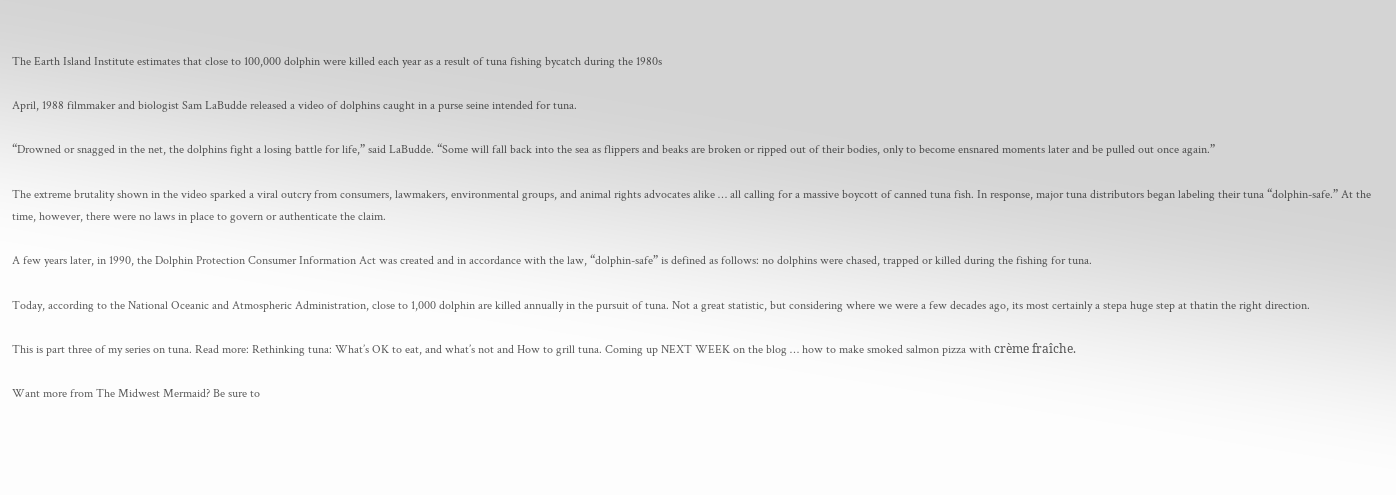The Earth Island Institute estimates that close to 100,000 dolphin were killed each year as a result of tuna fishing bycatch during the 1980s

April, 1988 filmmaker and biologist Sam LaBudde released a video of dolphins caught in a purse seine intended for tuna.

“Drowned or snagged in the net, the dolphins fight a losing battle for life,” said LaBudde. “Some will fall back into the sea as flippers and beaks are broken or ripped out of their bodies, only to become ensnared moments later and be pulled out once again.”

The extreme brutality shown in the video sparked a viral outcry from consumers, lawmakers, environmental groups, and animal rights advocates alike … all calling for a massive boycott of canned tuna fish. In response, major tuna distributors began labeling their tuna “dolphin-safe.” At the time, however, there were no laws in place to govern or authenticate the claim.

A few years later, in 1990, the Dolphin Protection Consumer Information Act was created and in accordance with the law, “dolphin-safe” is defined as follows: no dolphins were chased, trapped or killed during the fishing for tuna.

Today, according to the National Oceanic and Atmospheric Administration, close to 1,000 dolphin are killed annually in the pursuit of tuna. Not a great statistic, but considering where we were a few decades ago, its most certainly a stepa huge step at thatin the right direction.

This is part three of my series on tuna. Read more: Rethinking tuna: What’s OK to eat, and what’s not and How to grill tuna. Coming up NEXT WEEK on the blog … how to make smoked salmon pizza with crème fraîche.

Want more from The Midwest Mermaid? Be sure to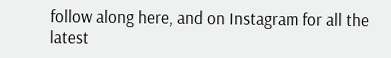follow along here, and on Instagram for all the latest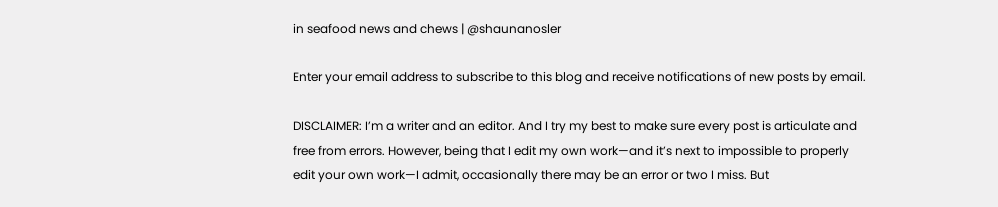in seafood news and chews | @shaunanosler

Enter your email address to subscribe to this blog and receive notifications of new posts by email.

DISCLAIMER: I’m a writer and an editor. And I try my best to make sure every post is articulate and free from errors. However, being that I edit my own work—and it’s next to impossible to properly edit your own work—I admit, occasionally there may be an error or two I miss. But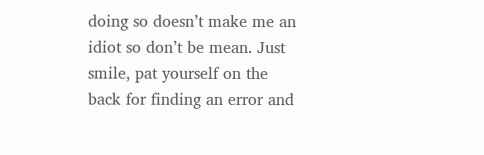doing so doesn’t make me an idiot so don’t be mean. Just smile, pat yourself on the back for finding an error and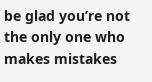be glad you’re not the only one who makes mistakes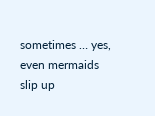sometimes … yes, even mermaids slip up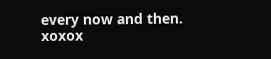every now and then. xoxox